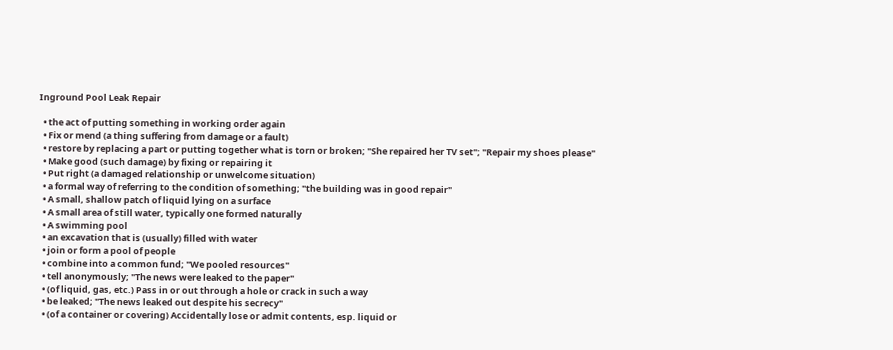Inground Pool Leak Repair

  • the act of putting something in working order again
  • Fix or mend (a thing suffering from damage or a fault)
  • restore by replacing a part or putting together what is torn or broken; "She repaired her TV set"; "Repair my shoes please"
  • Make good (such damage) by fixing or repairing it
  • Put right (a damaged relationship or unwelcome situation)
  • a formal way of referring to the condition of something; "the building was in good repair"
  • A small, shallow patch of liquid lying on a surface
  • A small area of still water, typically one formed naturally
  • A swimming pool
  • an excavation that is (usually) filled with water
  • join or form a pool of people
  • combine into a common fund; "We pooled resources"
  • tell anonymously; "The news were leaked to the paper"
  • (of liquid, gas, etc.) Pass in or out through a hole or crack in such a way
  • be leaked; "The news leaked out despite his secrecy"
  • (of a container or covering) Accidentally lose or admit contents, esp. liquid or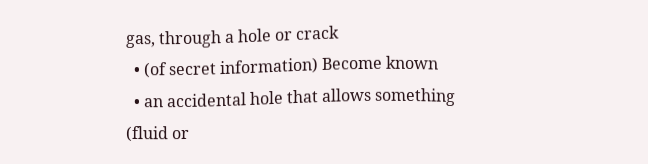gas, through a hole or crack
  • (of secret information) Become known
  • an accidental hole that allows something (fluid or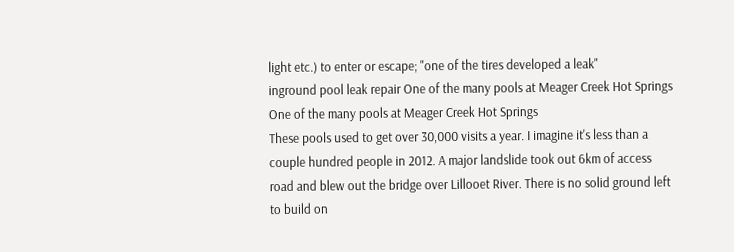light etc.) to enter or escape; "one of the tires developed a leak"
inground pool leak repair One of the many pools at Meager Creek Hot Springs
One of the many pools at Meager Creek Hot Springs
These pools used to get over 30,000 visits a year. I imagine it's less than a couple hundred people in 2012. A major landslide took out 6km of access road and blew out the bridge over Lillooet River. There is no solid ground left to build on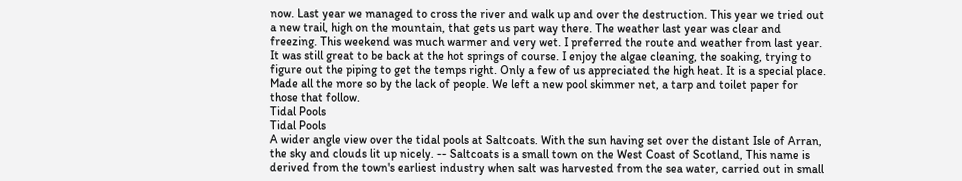now. Last year we managed to cross the river and walk up and over the destruction. This year we tried out a new trail, high on the mountain, that gets us part way there. The weather last year was clear and freezing. This weekend was much warmer and very wet. I preferred the route and weather from last year. It was still great to be back at the hot springs of course. I enjoy the algae cleaning, the soaking, trying to figure out the piping to get the temps right. Only a few of us appreciated the high heat. It is a special place. Made all the more so by the lack of people. We left a new pool skimmer net, a tarp and toilet paper for those that follow.
Tidal Pools
Tidal Pools
A wider angle view over the tidal pools at Saltcoats. With the sun having set over the distant Isle of Arran, the sky and clouds lit up nicely. -- Saltcoats is a small town on the West Coast of Scotland, This name is derived from the town's earliest industry when salt was harvested from the sea water, carried out in small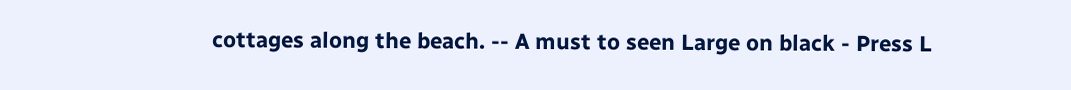cottages along the beach. -- A must to seen Large on black - Press L